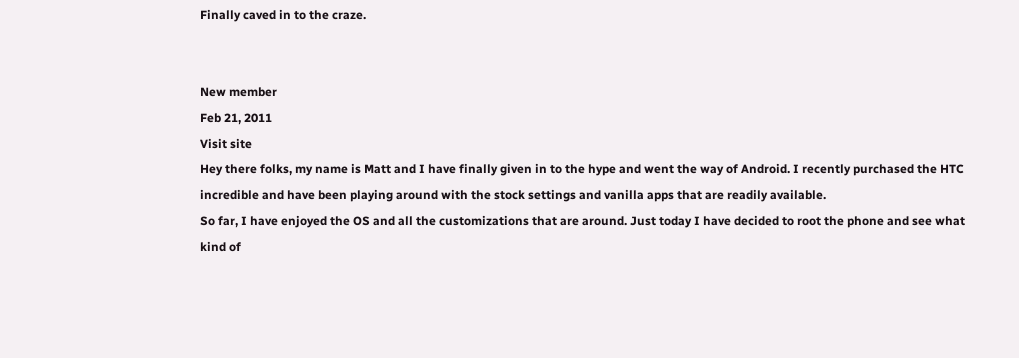Finally caved in to the craze.


New member
Feb 21, 2011
Visit site
Hey there folks, my name is Matt and I have finally given in to the hype and went the way of Android. I recently purchased the HTC incredible and have been playing around with the stock settings and vanilla apps that are readily available.
So far, I have enjoyed the OS and all the customizations that are around. Just today I have decided to root the phone and see what kind of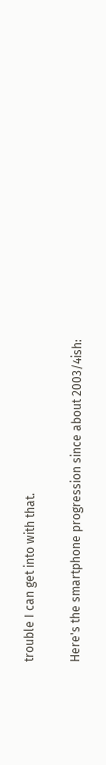trouble I can get into with that.

Here's the smartphone progression since about 2003/4ish: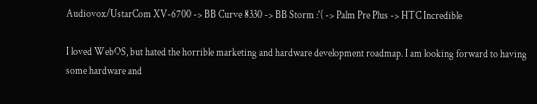Audiovox/UstarCom XV-6700 -> BB Curve 8330 -> BB Storm :'( -> Palm Pre Plus -> HTC Incredible

I loved WebOS, but hated the horrible marketing and hardware development roadmap. I am looking forward to having some hardware and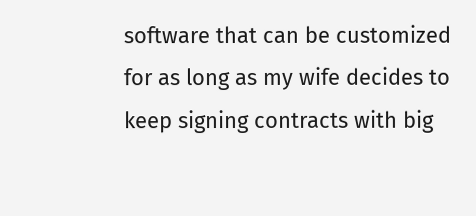software that can be customized for as long as my wife decides to keep signing contracts with big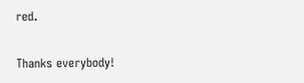red.

Thanks everybody!